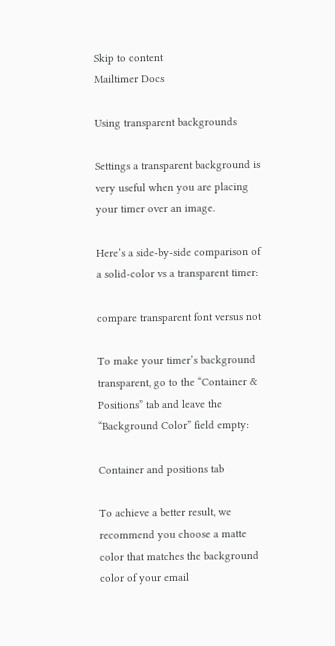Skip to content
Mailtimer Docs

Using transparent backgrounds

Settings a transparent background is very useful when you are placing your timer over an image.

Here’s a side-by-side comparison of a solid-color vs a transparent timer:

compare transparent font versus not

To make your timer’s background transparent, go to the “Container & Positions” tab and leave the “Background Color” field empty:

Container and positions tab

To achieve a better result, we recommend you choose a matte color that matches the background color of your email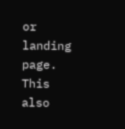or landing page. This also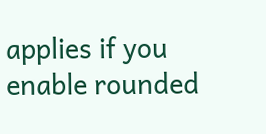applies if you enable rounded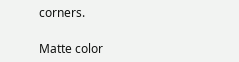corners.

Matte color